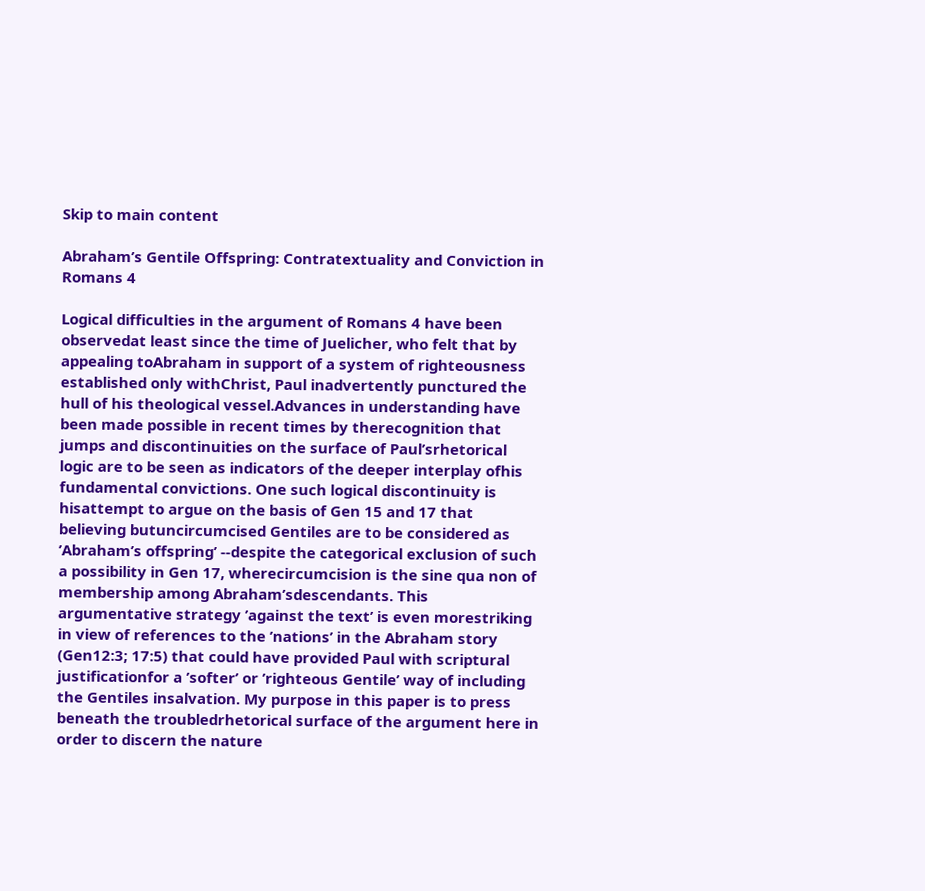Skip to main content

Abraham’s Gentile Offspring: Contratextuality and Conviction in Romans 4

Logical difficulties in the argument of Romans 4 have been observedat least since the time of Juelicher, who felt that by appealing toAbraham in support of a system of righteousness established only withChrist, Paul inadvertently punctured the hull of his theological vessel.Advances in understanding have been made possible in recent times by therecognition that jumps and discontinuities on the surface of Paul’srhetorical logic are to be seen as indicators of the deeper interplay ofhis fundamental convictions. One such logical discontinuity is hisattempt to argue on the basis of Gen 15 and 17 that believing butuncircumcised Gentiles are to be considered as ’Abraham’s offspring’ --despite the categorical exclusion of such a possibility in Gen 17, wherecircumcision is the sine qua non of membership among Abraham’sdescendants. This argumentative strategy ’against the text’ is even morestriking in view of references to the ’nations’ in the Abraham story (Gen12:3; 17:5) that could have provided Paul with scriptural justificationfor a ’softer’ or ’righteous Gentile’ way of including the Gentiles insalvation. My purpose in this paper is to press beneath the troubledrhetorical surface of the argument here in order to discern the nature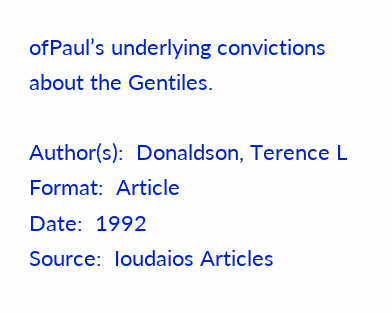ofPaul’s underlying convictions about the Gentiles.

Author(s):  Donaldson, Terence L
Format:  Article
Date:  1992
Source:  Ioudaios Articles